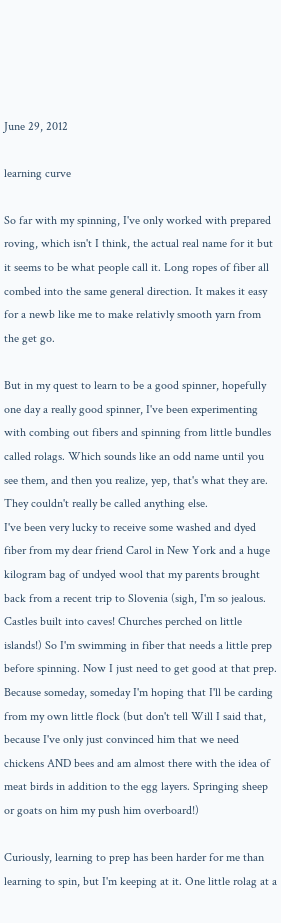June 29, 2012

learning curve

So far with my spinning, I've only worked with prepared roving, which isn't I think, the actual real name for it but it seems to be what people call it. Long ropes of fiber all combed into the same general direction. It makes it easy for a newb like me to make relativly smooth yarn from the get go.

But in my quest to learn to be a good spinner, hopefully one day a really good spinner, I've been experimenting with combing out fibers and spinning from little bundles called rolags. Which sounds like an odd name until you see them, and then you realize, yep, that's what they are. They couldn't really be called anything else.
I've been very lucky to receive some washed and dyed fiber from my dear friend Carol in New York and a huge kilogram bag of undyed wool that my parents brought back from a recent trip to Slovenia (sigh, I'm so jealous. Castles built into caves! Churches perched on little islands!) So I'm swimming in fiber that needs a little prep before spinning. Now I just need to get good at that prep. Because someday, someday I'm hoping that I'll be carding from my own little flock (but don't tell Will I said that, because I've only just convinced him that we need chickens AND bees and am almost there with the idea of meat birds in addition to the egg layers. Springing sheep or goats on him my push him overboard!)

Curiously, learning to prep has been harder for me than learning to spin, but I'm keeping at it. One little rolag at a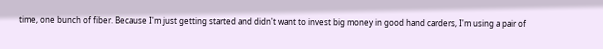time, one bunch of fiber. Because I'm just getting started and didn't want to invest big money in good hand carders, I'm using a pair of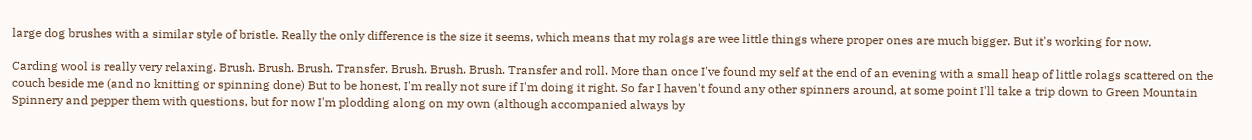large dog brushes with a similar style of bristle. Really the only difference is the size it seems, which means that my rolags are wee little things where proper ones are much bigger. But it's working for now.

Carding wool is really very relaxing. Brush. Brush. Brush. Transfer. Brush. Brush. Brush. Transfer and roll. More than once I've found my self at the end of an evening with a small heap of little rolags scattered on the couch beside me (and no knitting or spinning done) But to be honest, I'm really not sure if I'm doing it right. So far I haven't found any other spinners around, at some point I'll take a trip down to Green Mountain Spinnery and pepper them with questions, but for now I'm plodding along on my own (although accompanied always by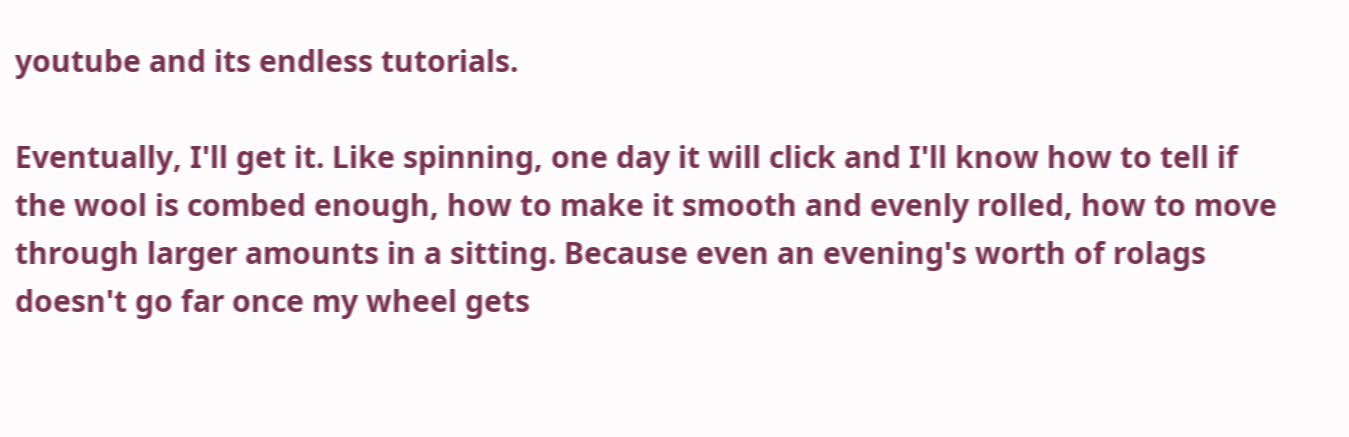youtube and its endless tutorials.

Eventually, I'll get it. Like spinning, one day it will click and I'll know how to tell if the wool is combed enough, how to make it smooth and evenly rolled, how to move through larger amounts in a sitting. Because even an evening's worth of rolags doesn't go far once my wheel gets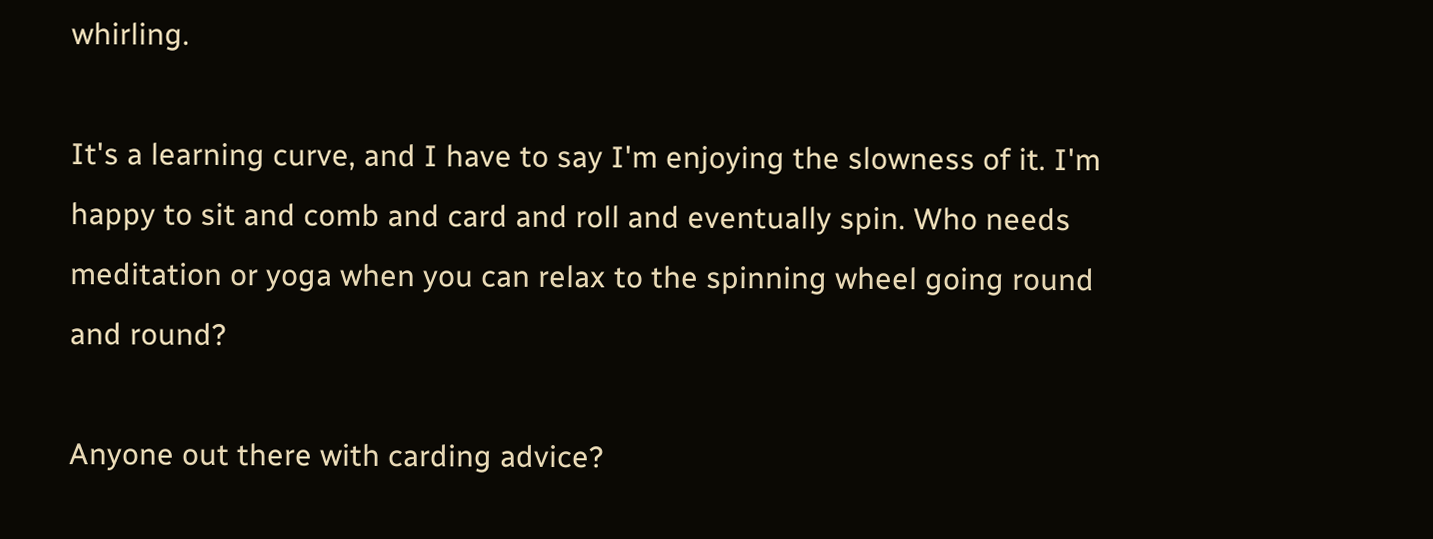whirling.

It's a learning curve, and I have to say I'm enjoying the slowness of it. I'm happy to sit and comb and card and roll and eventually spin. Who needs meditation or yoga when you can relax to the spinning wheel going round and round?

Anyone out there with carding advice?